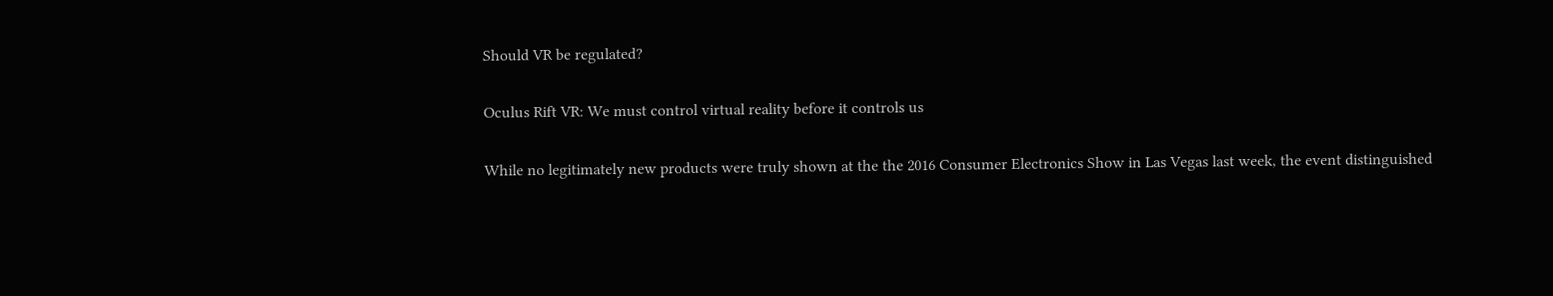Should VR be regulated?

Oculus Rift VR: We must control virtual reality before it controls us

While no legitimately new products were truly shown at the the 2016 Consumer Electronics Show in Las Vegas last week, the event distinguished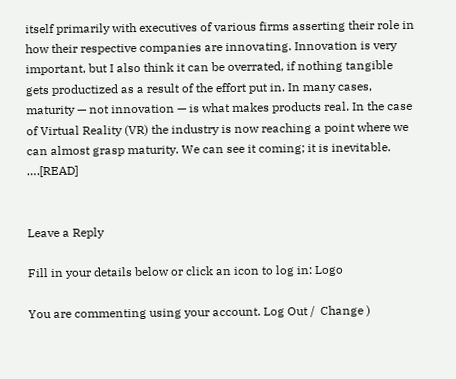itself primarily with executives of various firms asserting their role in how their respective companies are innovating. Innovation is very important, but I also think it can be overrated, if nothing tangible gets productized as a result of the effort put in. In many cases, maturity — not innovation — is what makes products real. In the case of Virtual Reality (VR) the industry is now reaching a point where we can almost grasp maturity. We can see it coming; it is inevitable. ….[READ]


Leave a Reply

Fill in your details below or click an icon to log in: Logo

You are commenting using your account. Log Out /  Change )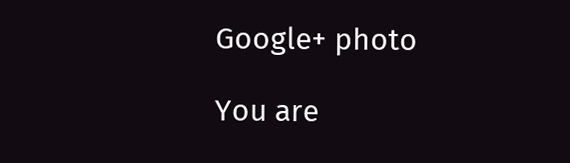Google+ photo

You are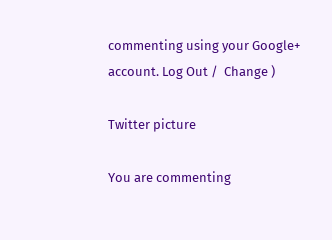commenting using your Google+ account. Log Out /  Change )

Twitter picture

You are commenting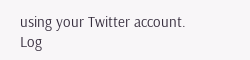using your Twitter account. Log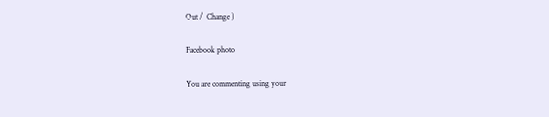Out /  Change )

Facebook photo

You are commenting using your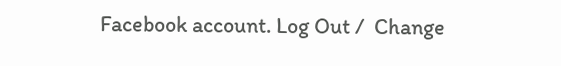Facebook account. Log Out /  Change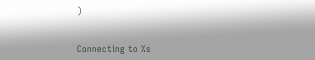)


Connecting to %s